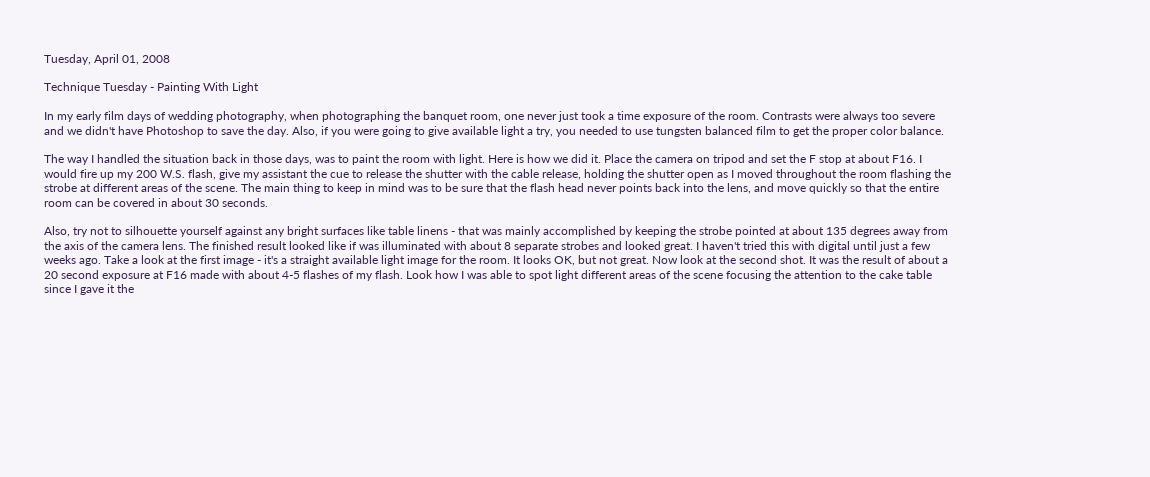Tuesday, April 01, 2008

Technique Tuesday - Painting With Light

In my early film days of wedding photography, when photographing the banquet room, one never just took a time exposure of the room. Contrasts were always too severe and we didn't have Photoshop to save the day. Also, if you were going to give available light a try, you needed to use tungsten balanced film to get the proper color balance.

The way I handled the situation back in those days, was to paint the room with light. Here is how we did it. Place the camera on tripod and set the F stop at about F16. I would fire up my 200 W.S. flash, give my assistant the cue to release the shutter with the cable release, holding the shutter open as I moved throughout the room flashing the strobe at different areas of the scene. The main thing to keep in mind was to be sure that the flash head never points back into the lens, and move quickly so that the entire room can be covered in about 30 seconds.

Also, try not to silhouette yourself against any bright surfaces like table linens - that was mainly accomplished by keeping the strobe pointed at about 135 degrees away from the axis of the camera lens. The finished result looked like if was illuminated with about 8 separate strobes and looked great. I haven't tried this with digital until just a few weeks ago. Take a look at the first image - it's a straight available light image for the room. It looks OK, but not great. Now look at the second shot. It was the result of about a 20 second exposure at F16 made with about 4-5 flashes of my flash. Look how I was able to spot light different areas of the scene focusing the attention to the cake table since I gave it the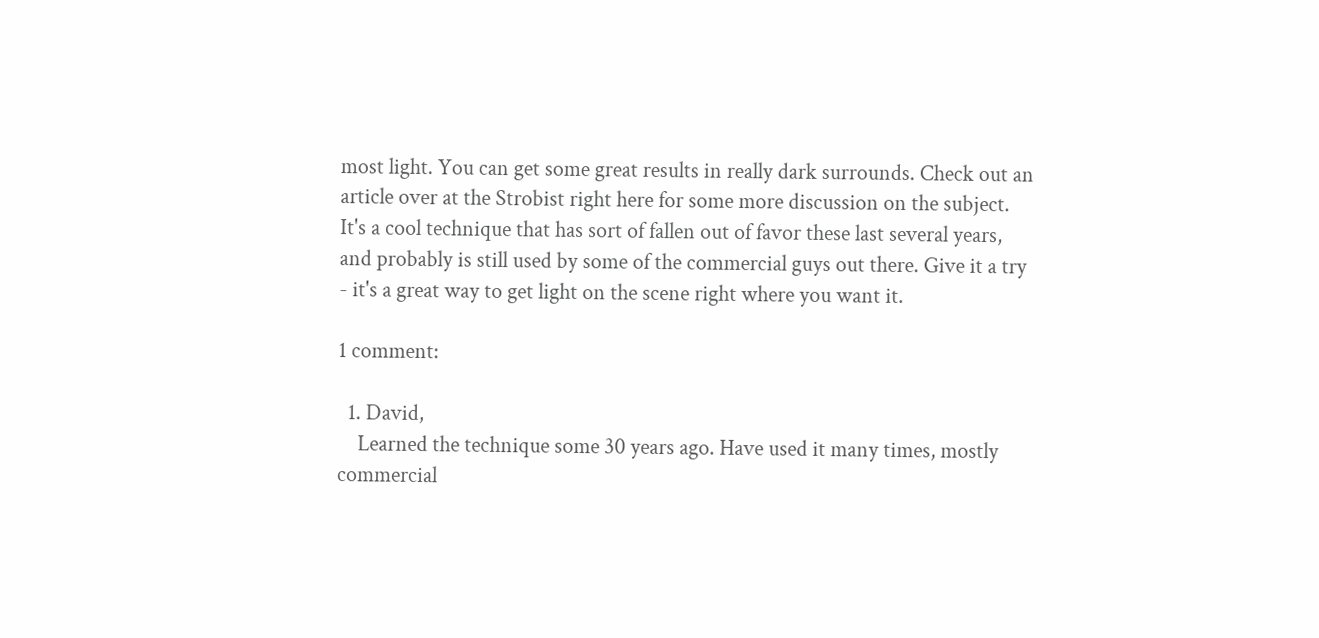most light. You can get some great results in really dark surrounds. Check out an article over at the Strobist right here for some more discussion on the subject. It's a cool technique that has sort of fallen out of favor these last several years, and probably is still used by some of the commercial guys out there. Give it a try - it's a great way to get light on the scene right where you want it.

1 comment:

  1. David,
    Learned the technique some 30 years ago. Have used it many times, mostly commercial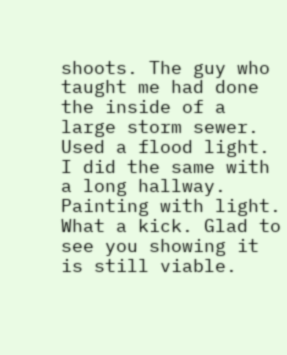shoots. The guy who taught me had done the inside of a large storm sewer. Used a flood light. I did the same with a long hallway. Painting with light. What a kick. Glad to see you showing it is still viable.